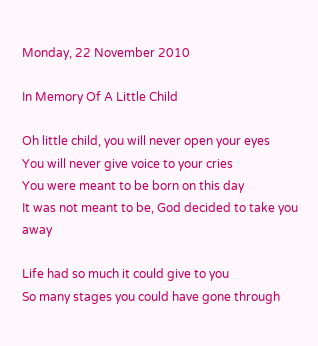Monday, 22 November 2010

In Memory Of A Little Child

Oh little child, you will never open your eyes
You will never give voice to your cries
You were meant to be born on this day
It was not meant to be, God decided to take you away

Life had so much it could give to you
So many stages you could have gone through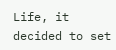Life, it decided to set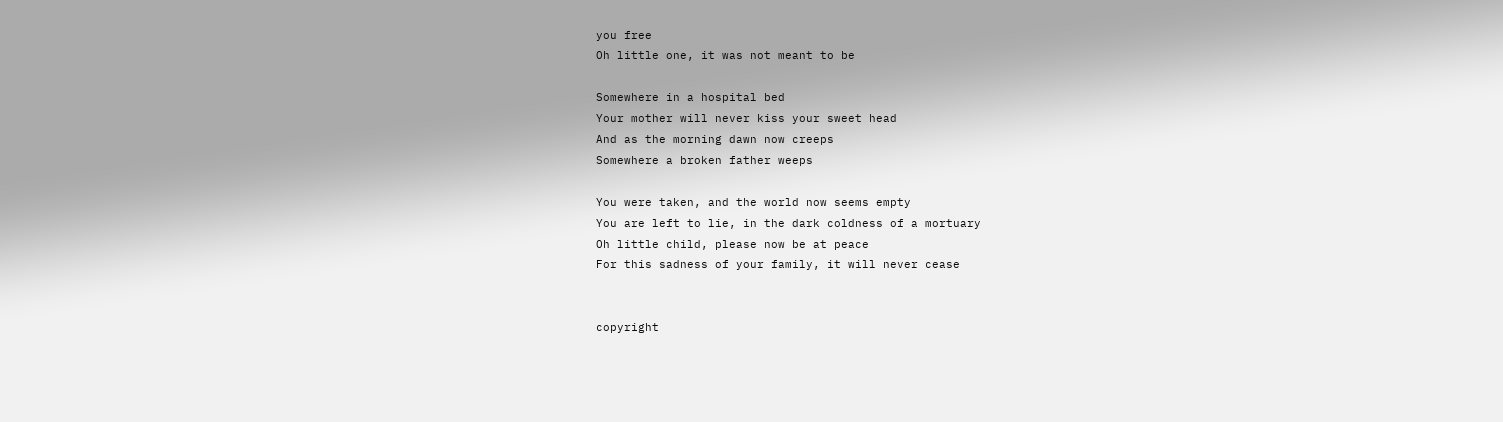you free
Oh little one, it was not meant to be

Somewhere in a hospital bed
Your mother will never kiss your sweet head
And as the morning dawn now creeps
Somewhere a broken father weeps

You were taken, and the world now seems empty
You are left to lie, in the dark coldness of a mortuary
Oh little child, please now be at peace
For this sadness of your family, it will never cease


copyright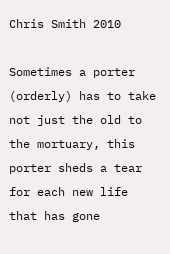Chris Smith 2010

Sometimes a porter (orderly) has to take not just the old to the mortuary, this porter sheds a tear for each new life that has gone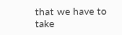that we have to take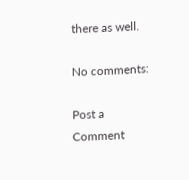there as well.

No comments:

Post a Comment